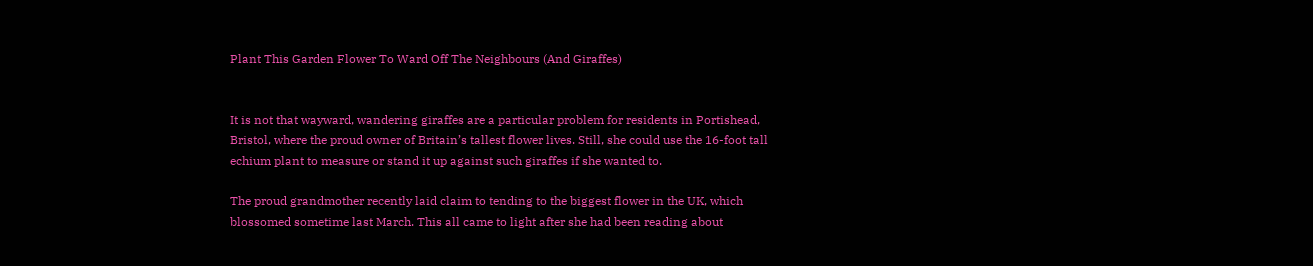Plant This Garden Flower To Ward Off The Neighbours (And Giraffes)


It is not that wayward, wandering giraffes are a particular problem for residents in Portishead, Bristol, where the proud owner of Britain’s tallest flower lives. Still, she could use the 16-foot tall echium plant to measure or stand it up against such giraffes if she wanted to.

The proud grandmother recently laid claim to tending to the biggest flower in the UK, which blossomed sometime last March. This all came to light after she had been reading about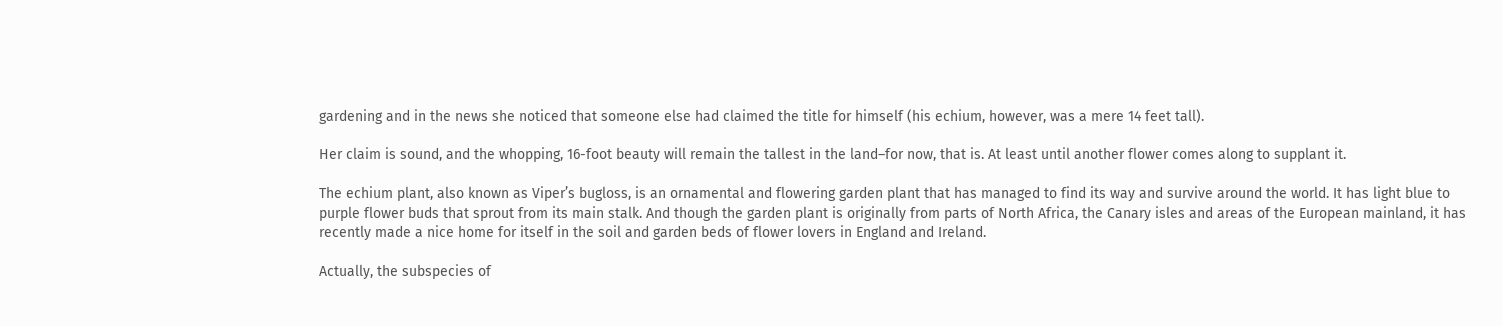gardening and in the news she noticed that someone else had claimed the title for himself (his echium, however, was a mere 14 feet tall).

Her claim is sound, and the whopping, 16-foot beauty will remain the tallest in the land–for now, that is. At least until another flower comes along to supplant it.

The echium plant, also known as Viper’s bugloss, is an ornamental and flowering garden plant that has managed to find its way and survive around the world. It has light blue to purple flower buds that sprout from its main stalk. And though the garden plant is originally from parts of North Africa, the Canary isles and areas of the European mainland, it has recently made a nice home for itself in the soil and garden beds of flower lovers in England and Ireland.

Actually, the subspecies of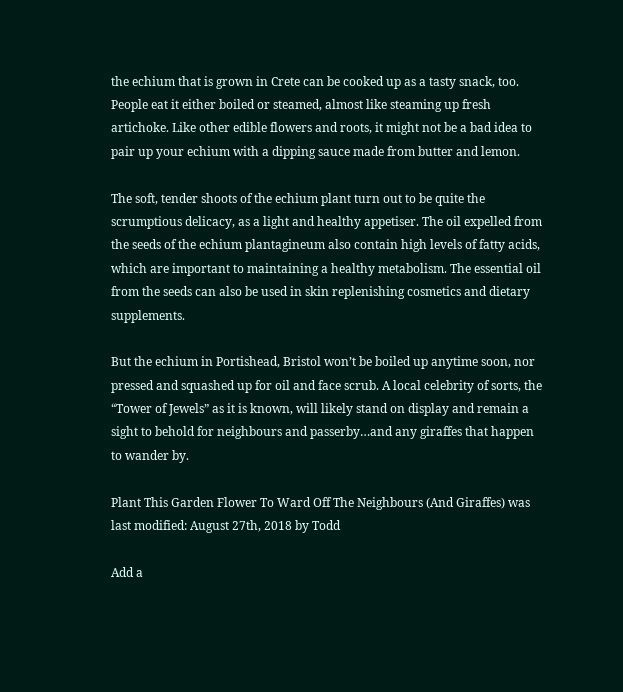the echium that is grown in Crete can be cooked up as a tasty snack, too. People eat it either boiled or steamed, almost like steaming up fresh artichoke. Like other edible flowers and roots, it might not be a bad idea to pair up your echium with a dipping sauce made from butter and lemon.

The soft, tender shoots of the echium plant turn out to be quite the scrumptious delicacy, as a light and healthy appetiser. The oil expelled from the seeds of the echium plantagineum also contain high levels of fatty acids, which are important to maintaining a healthy metabolism. The essential oil from the seeds can also be used in skin replenishing cosmetics and dietary supplements.

But the echium in Portishead, Bristol won’t be boiled up anytime soon, nor pressed and squashed up for oil and face scrub. A local celebrity of sorts, the “Tower of Jewels” as it is known, will likely stand on display and remain a sight to behold for neighbours and passerby…and any giraffes that happen to wander by.

Plant This Garden Flower To Ward Off The Neighbours (And Giraffes) was last modified: August 27th, 2018 by Todd

Add a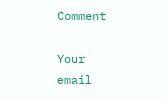Comment

Your email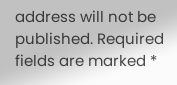address will not be published. Required fields are marked *